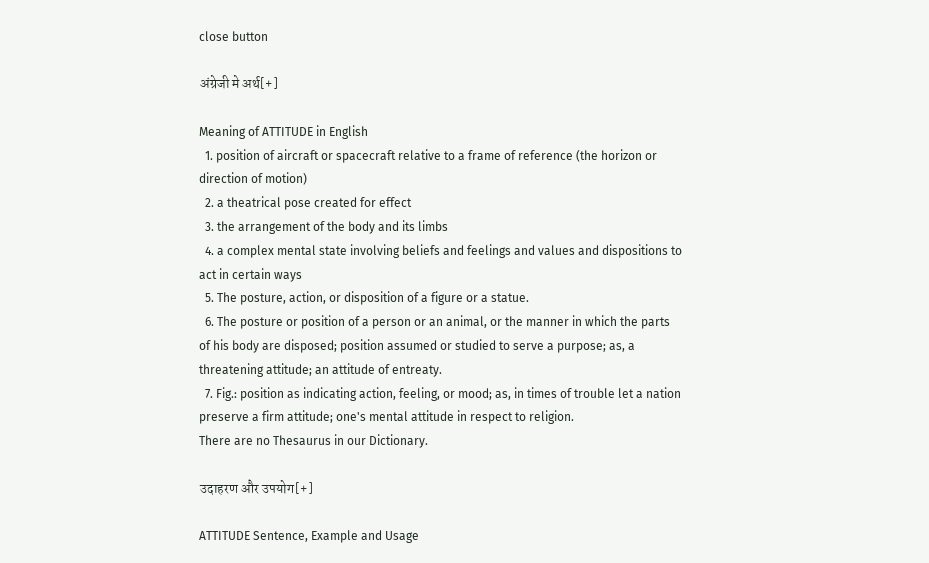close button

अंग्रेजी मे अर्थ[+]

Meaning of ATTITUDE in English
  1. position of aircraft or spacecraft relative to a frame of reference (the horizon or direction of motion)
  2. a theatrical pose created for effect
  3. the arrangement of the body and its limbs
  4. a complex mental state involving beliefs and feelings and values and dispositions to act in certain ways
  5. The posture, action, or disposition of a figure or a statue.
  6. The posture or position of a person or an animal, or the manner in which the parts of his body are disposed; position assumed or studied to serve a purpose; as, a threatening attitude; an attitude of entreaty.
  7. Fig.: position as indicating action, feeling, or mood; as, in times of trouble let a nation preserve a firm attitude; one's mental attitude in respect to religion.
There are no Thesaurus in our Dictionary.

उदाहरण और उपयोग[+]

ATTITUDE Sentence, Example and Usage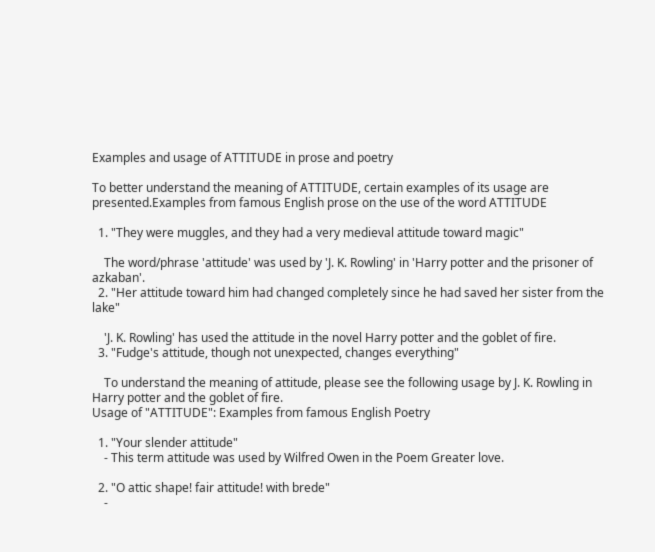Examples and usage of ATTITUDE in prose and poetry

To better understand the meaning of ATTITUDE, certain examples of its usage are presented.Examples from famous English prose on the use of the word ATTITUDE

  1. "They were muggles, and they had a very medieval attitude toward magic"

    The word/phrase 'attitude' was used by 'J. K. Rowling' in 'Harry potter and the prisoner of azkaban'.
  2. "Her attitude toward him had changed completely since he had saved her sister from the lake"

    'J. K. Rowling' has used the attitude in the novel Harry potter and the goblet of fire.
  3. "Fudge's attitude, though not unexpected, changes everything"

    To understand the meaning of attitude, please see the following usage by J. K. Rowling in Harry potter and the goblet of fire.
Usage of "ATTITUDE": Examples from famous English Poetry

  1. "Your slender attitude"
    - This term attitude was used by Wilfred Owen in the Poem Greater love.

  2. "O attic shape! fair attitude! with brede"
    -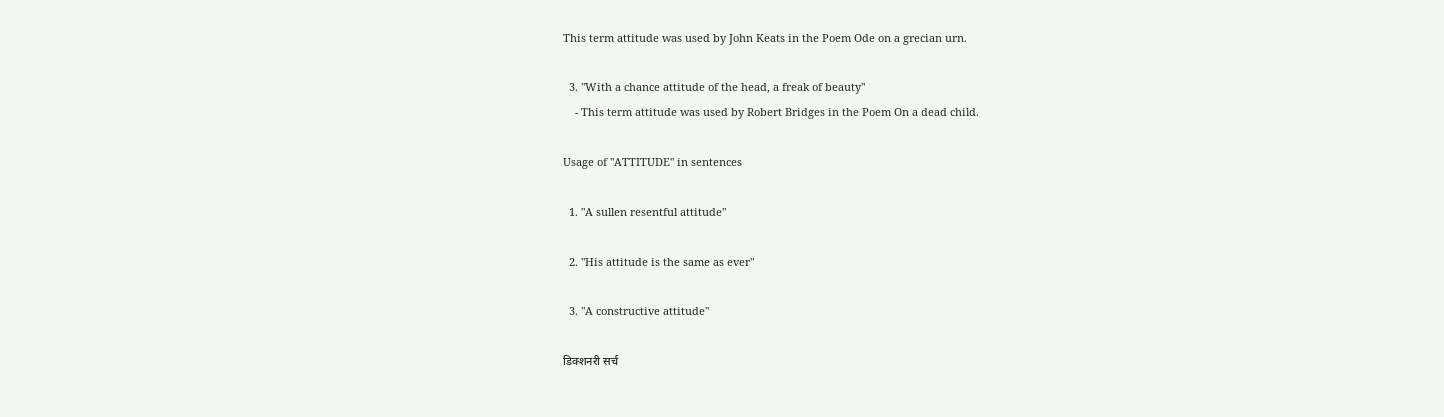This term attitude was used by John Keats in the Poem Ode on a grecian urn.

  3. "With a chance attitude of the head, a freak of beauty"
    - This term attitude was used by Robert Bridges in the Poem On a dead child.

Usage of "ATTITUDE" in sentences

  1. "A sullen resentful attitude"

  2. "His attitude is the same as ever"

  3. "A constructive attitude"

डिक्शनरी सर्च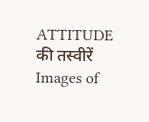ATTITUDE की तस्वीरें Images of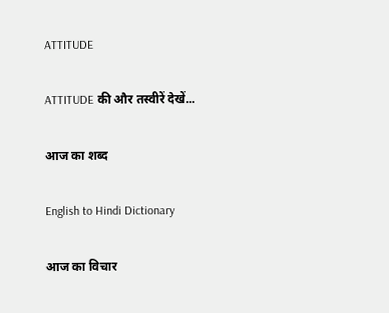ATTITUDE

ATTITUDE की और तस्वीरें देखें...

आज का शब्द

English to Hindi Dictionary

आज का विचार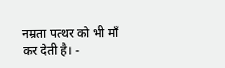नम्रता पत्थर को भी माँ कर देती है। -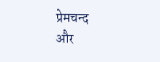प्रेमचन्द
और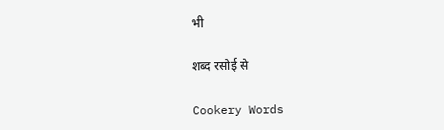भी

शब्द रसोई से

Cookery Words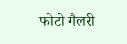फोटो गैलरी